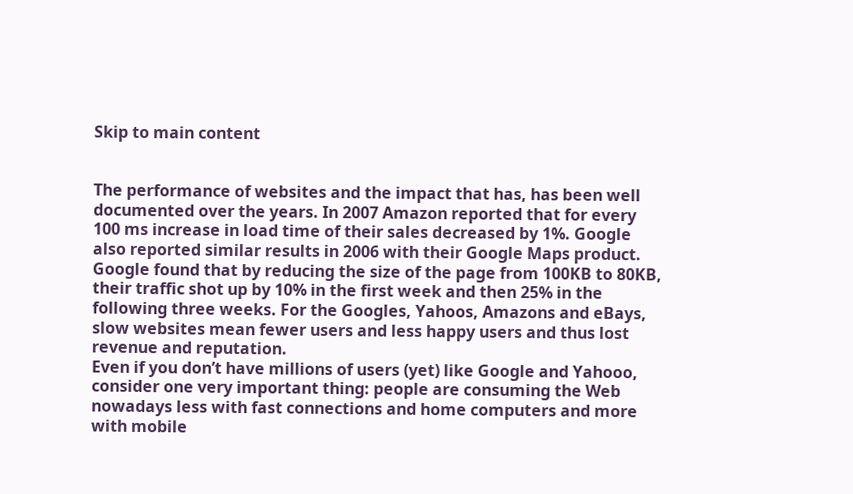Skip to main content


The performance of websites and the impact that has, has been well documented over the years. In 2007 Amazon reported that for every 100 ms increase in load time of their sales decreased by 1%. Google also reported similar results in 2006 with their Google Maps product. Google found that by reducing the size of the page from 100KB to 80KB, their traffic shot up by 10% in the first week and then 25% in the following three weeks. For the Googles, Yahoos, Amazons and eBays, slow websites mean fewer users and less happy users and thus lost revenue and reputation.
Even if you don’t have millions of users (yet) like Google and Yahooo, consider one very important thing: people are consuming the Web nowadays less with fast connections and home computers and more with mobile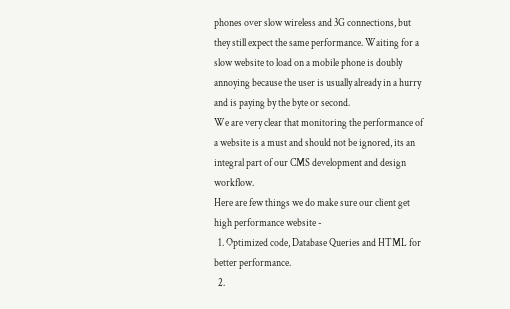phones over slow wireless and 3G connections, but they still expect the same performance. Waiting for a slow website to load on a mobile phone is doubly annoying because the user is usually already in a hurry and is paying by the byte or second.
We are very clear that monitoring the performance of a website is a must and should not be ignored, its an integral part of our CMS development and design workflow.
Here are few things we do make sure our client get high performance website -
  1. Optimized code, Database Queries and HTML for better performance.
  2.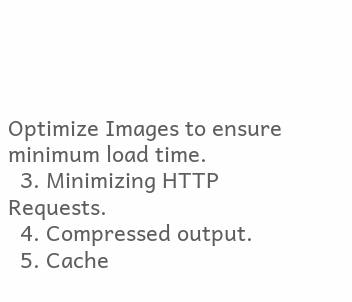Optimize Images to ensure minimum load time.
  3. Minimizing HTTP Requests.
  4. Compressed output.
  5. Cache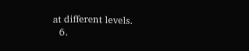at different levels.
  6.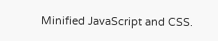Minified JavaScript and CSS.